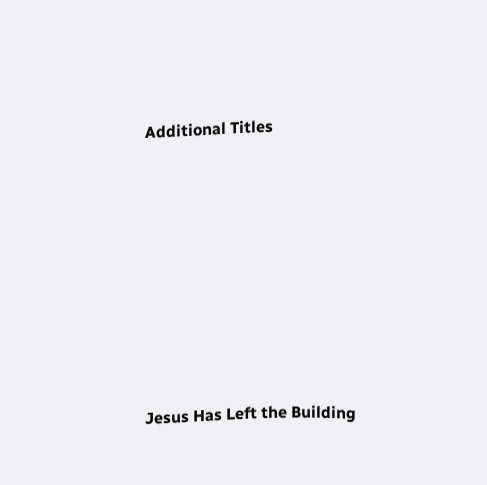Additional Titles








Jesus Has Left the Building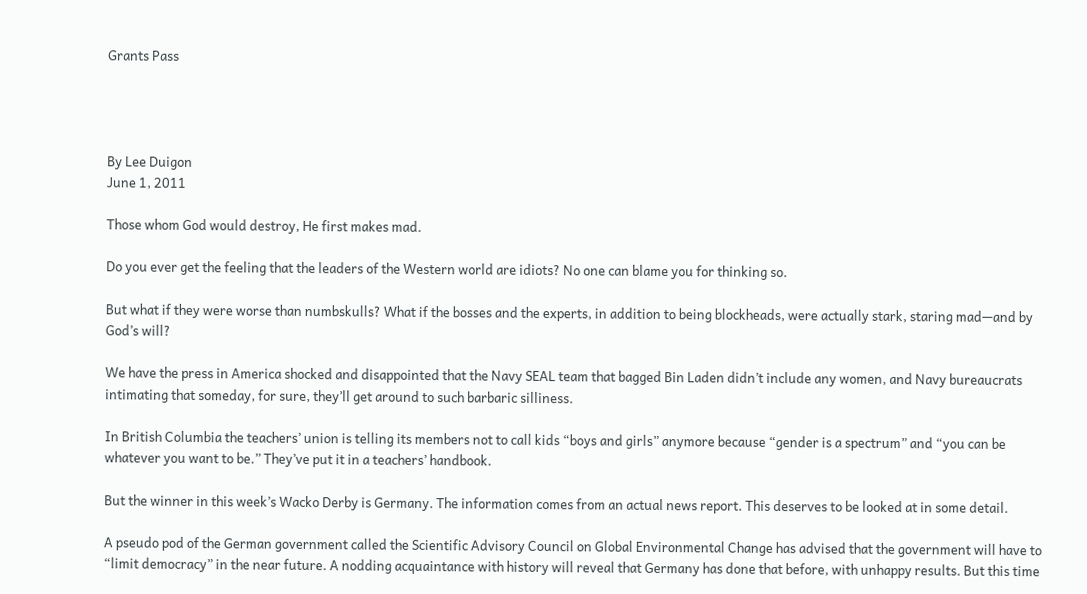Grants Pass




By Lee Duigon
June 1, 2011

Those whom God would destroy, He first makes mad.

Do you ever get the feeling that the leaders of the Western world are idiots? No one can blame you for thinking so.

But what if they were worse than numbskulls? What if the bosses and the experts, in addition to being blockheads, were actually stark, staring mad—and by God’s will?

We have the press in America shocked and disappointed that the Navy SEAL team that bagged Bin Laden didn’t include any women, and Navy bureaucrats intimating that someday, for sure, they’ll get around to such barbaric silliness.

In British Columbia the teachers’ union is telling its members not to call kids “boys and girls” anymore because “gender is a spectrum” and “you can be whatever you want to be.” They’ve put it in a teachers’ handbook.

But the winner in this week’s Wacko Derby is Germany. The information comes from an actual news report. This deserves to be looked at in some detail.

A pseudo pod of the German government called the Scientific Advisory Council on Global Environmental Change has advised that the government will have to “limit democracy” in the near future. A nodding acquaintance with history will reveal that Germany has done that before, with unhappy results. But this time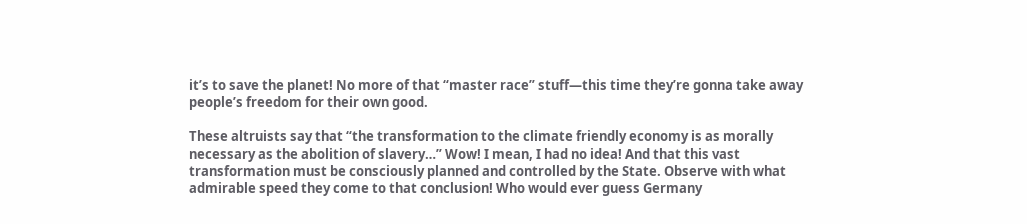it’s to save the planet! No more of that “master race” stuff—this time they’re gonna take away people’s freedom for their own good.

These altruists say that “the transformation to the climate friendly economy is as morally necessary as the abolition of slavery…” Wow! I mean, I had no idea! And that this vast transformation must be consciously planned and controlled by the State. Observe with what admirable speed they come to that conclusion! Who would ever guess Germany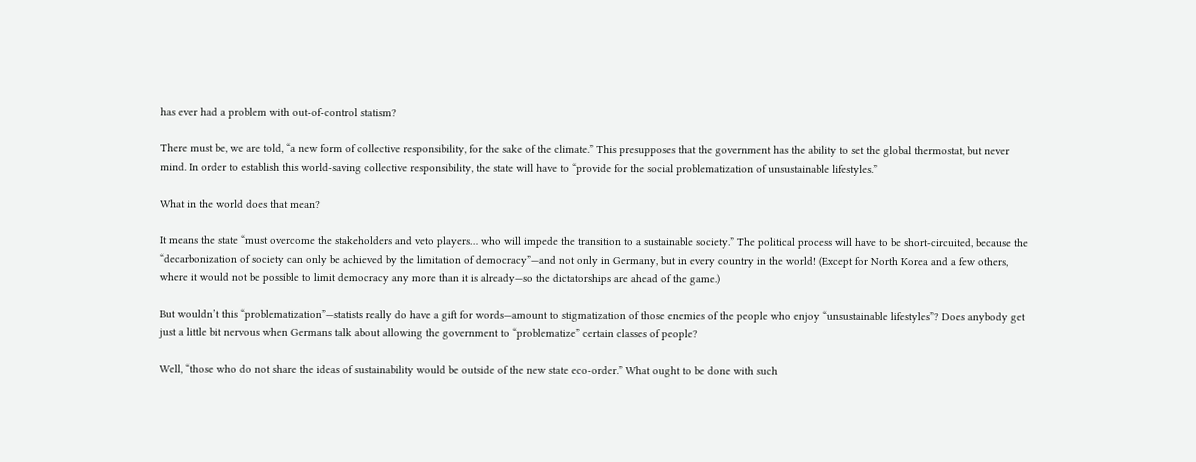has ever had a problem with out-of-control statism?

There must be, we are told, “a new form of collective responsibility, for the sake of the climate.” This presupposes that the government has the ability to set the global thermostat, but never mind. In order to establish this world-saving collective responsibility, the state will have to “provide for the social problematization of unsustainable lifestyles.”

What in the world does that mean?

It means the state “must overcome the stakeholders and veto players… who will impede the transition to a sustainable society.” The political process will have to be short-circuited, because the “decarbonization of society can only be achieved by the limitation of democracy”—and not only in Germany, but in every country in the world! (Except for North Korea and a few others, where it would not be possible to limit democracy any more than it is already—so the dictatorships are ahead of the game.)

But wouldn’t this “problematization”—statists really do have a gift for words—amount to stigmatization of those enemies of the people who enjoy “unsustainable lifestyles”? Does anybody get just a little bit nervous when Germans talk about allowing the government to “problematize” certain classes of people?

Well, “those who do not share the ideas of sustainability would be outside of the new state eco-order.” What ought to be done with such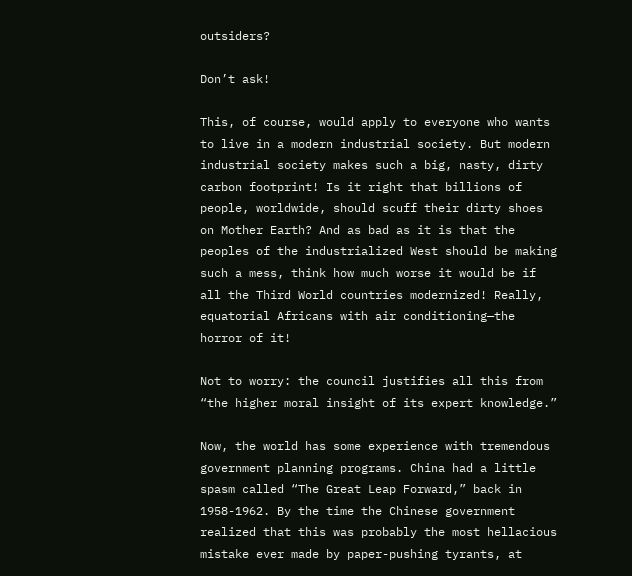outsiders?

Don’t ask!

This, of course, would apply to everyone who wants to live in a modern industrial society. But modern industrial society makes such a big, nasty, dirty carbon footprint! Is it right that billions of people, worldwide, should scuff their dirty shoes on Mother Earth? And as bad as it is that the peoples of the industrialized West should be making such a mess, think how much worse it would be if all the Third World countries modernized! Really, equatorial Africans with air conditioning—the horror of it!

Not to worry: the council justifies all this from “the higher moral insight of its expert knowledge.”

Now, the world has some experience with tremendous government planning programs. China had a little spasm called “The Great Leap Forward,” back in 1958-1962. By the time the Chinese government realized that this was probably the most hellacious mistake ever made by paper-pushing tyrants, at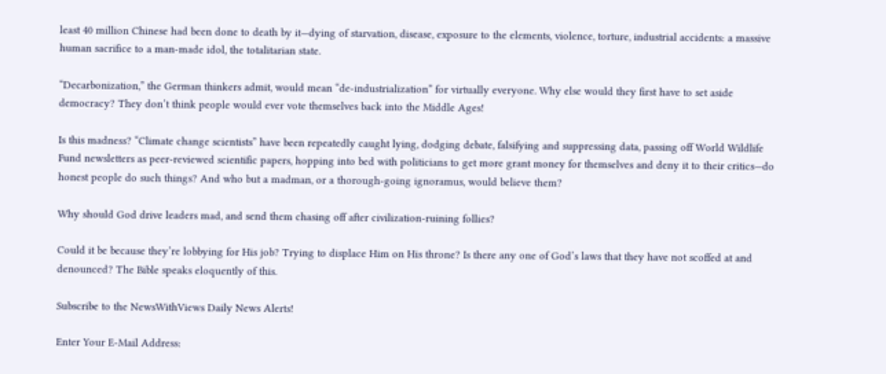least 40 million Chinese had been done to death by it—dying of starvation, disease, exposure to the elements, violence, torture, industrial accidents: a massive human sacrifice to a man-made idol, the totalitarian state.

“Decarbonization,” the German thinkers admit, would mean “de-industrialization” for virtually everyone. Why else would they first have to set aside democracy? They don’t think people would ever vote themselves back into the Middle Ages!

Is this madness? “Climate change scientists” have been repeatedly caught lying, dodging debate, falsifying and suppressing data, passing off World Wildlife Fund newsletters as peer-reviewed scientific papers, hopping into bed with politicians to get more grant money for themselves and deny it to their critics—do honest people do such things? And who but a madman, or a thorough-going ignoramus, would believe them?

Why should God drive leaders mad, and send them chasing off after civilization-ruining follies?

Could it be because they’re lobbying for His job? Trying to displace Him on His throne? Is there any one of God’s laws that they have not scoffed at and denounced? The Bible speaks eloquently of this.

Subscribe to the NewsWithViews Daily News Alerts!

Enter Your E-Mail Address: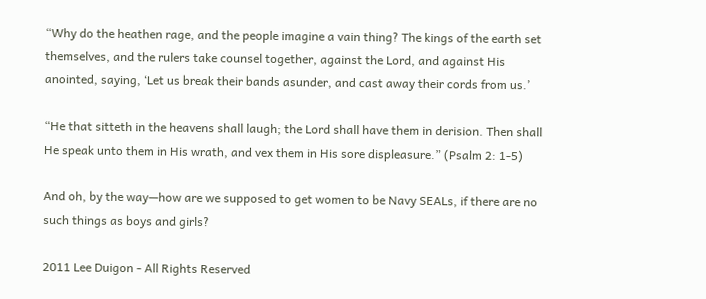“Why do the heathen rage, and the people imagine a vain thing? The kings of the earth set themselves, and the rulers take counsel together, against the Lord, and against His anointed, saying, ‘Let us break their bands asunder, and cast away their cords from us.’

“He that sitteth in the heavens shall laugh; the Lord shall have them in derision. Then shall He speak unto them in His wrath, and vex them in His sore displeasure.” (Psalm 2: 1-5)

And oh, by the way—how are we supposed to get women to be Navy SEALs, if there are no such things as boys and girls?

2011 Lee Duigon - All Rights Reserved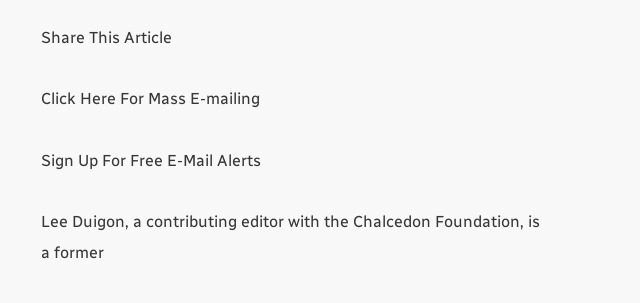Share This Article

Click Here For Mass E-mailing

Sign Up For Free E-Mail Alerts

Lee Duigon, a contributing editor with the Chalcedon Foundation, is a former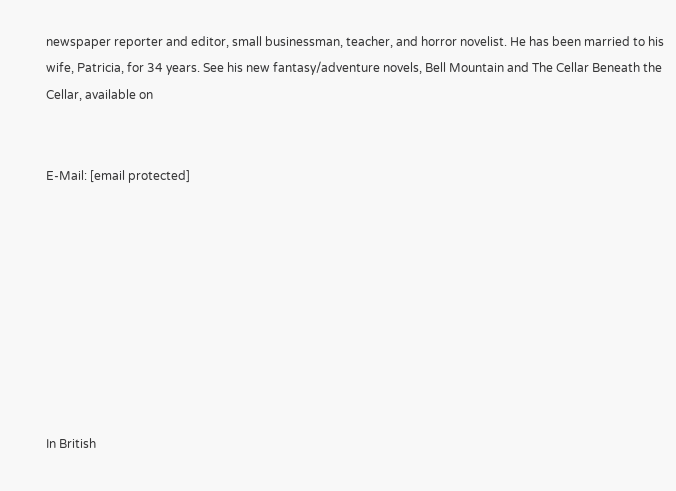newspaper reporter and editor, small businessman, teacher, and horror novelist. He has been married to his wife, Patricia, for 34 years. See his new fantasy/adventure novels, Bell Mountain and The Cellar Beneath the Cellar, available on


E-Mail: [email protected]









In British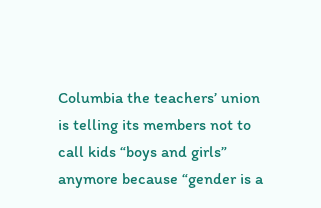Columbia the teachers’ union is telling its members not to call kids “boys and girls” anymore because “gender is a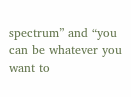spectrum” and “you can be whatever you want to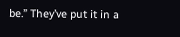be.” They’ve put it in a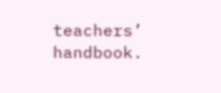teachers’ handbook.